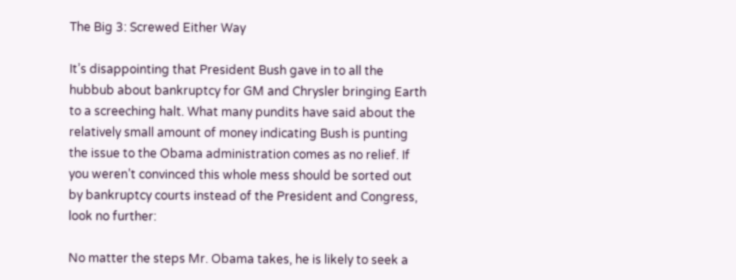The Big 3: Screwed Either Way

It’s disappointing that President Bush gave in to all the hubbub about bankruptcy for GM and Chrysler bringing Earth to a screeching halt. What many pundits have said about the relatively small amount of money indicating Bush is punting the issue to the Obama administration comes as no relief. If you weren’t convinced this whole mess should be sorted out by bankruptcy courts instead of the President and Congress, look no further:

No matter the steps Mr. Obama takes, he is likely to seek a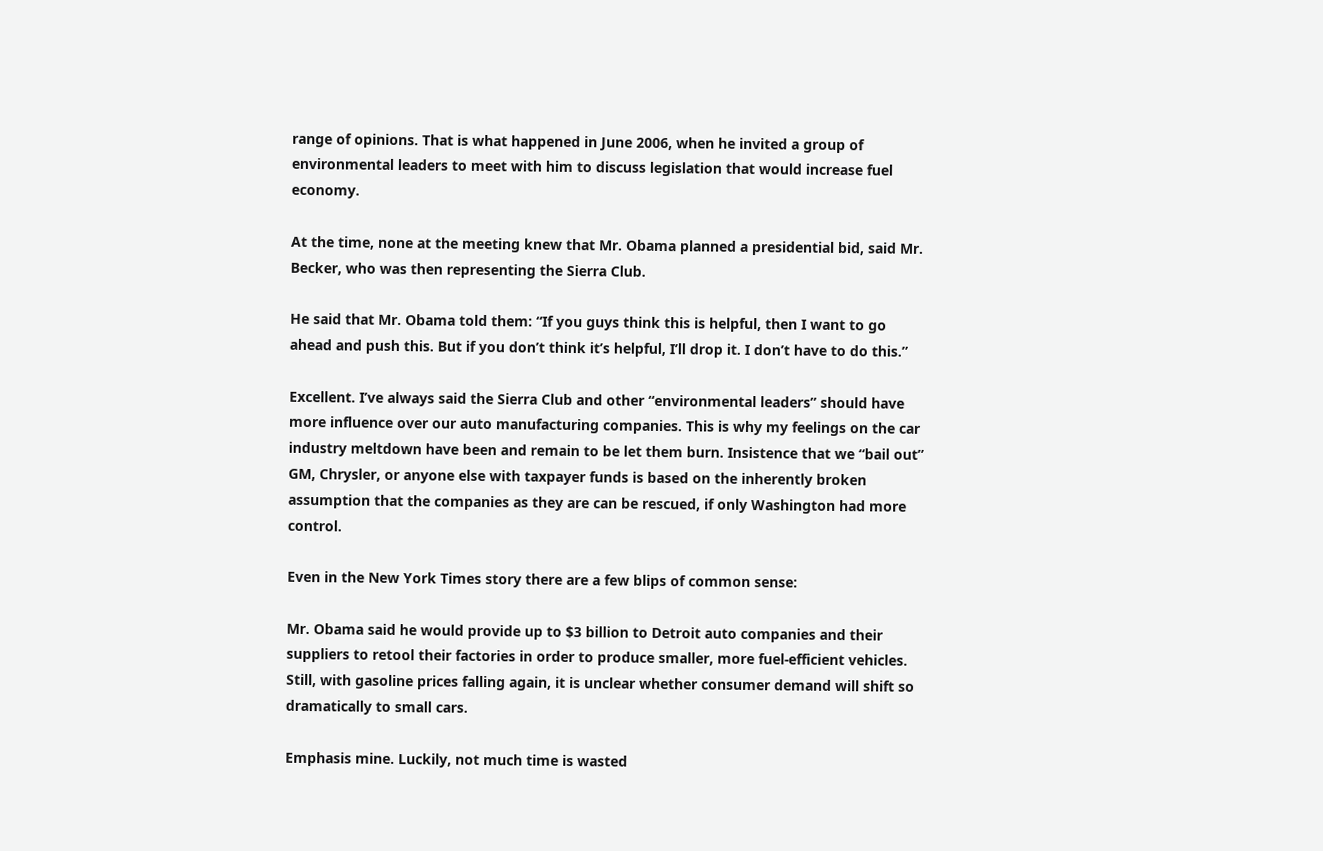range of opinions. That is what happened in June 2006, when he invited a group of environmental leaders to meet with him to discuss legislation that would increase fuel economy.

At the time, none at the meeting knew that Mr. Obama planned a presidential bid, said Mr. Becker, who was then representing the Sierra Club.

He said that Mr. Obama told them: “If you guys think this is helpful, then I want to go ahead and push this. But if you don’t think it’s helpful, I’ll drop it. I don’t have to do this.”

Excellent. I’ve always said the Sierra Club and other “environmental leaders” should have more influence over our auto manufacturing companies. This is why my feelings on the car industry meltdown have been and remain to be let them burn. Insistence that we “bail out” GM, Chrysler, or anyone else with taxpayer funds is based on the inherently broken assumption that the companies as they are can be rescued, if only Washington had more control.

Even in the New York Times story there are a few blips of common sense:

Mr. Obama said he would provide up to $3 billion to Detroit auto companies and their suppliers to retool their factories in order to produce smaller, more fuel-efficient vehicles. Still, with gasoline prices falling again, it is unclear whether consumer demand will shift so dramatically to small cars.

Emphasis mine. Luckily, not much time is wasted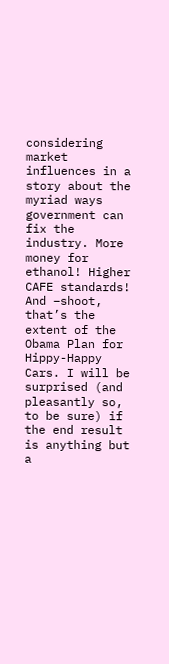considering market influences in a story about the myriad ways government can fix the industry. More money for ethanol! Higher CAFE standards! And –shoot, that’s the extent of the Obama Plan for Hippy-Happy Cars. I will be surprised (and pleasantly so, to be sure) if the end result is anything but a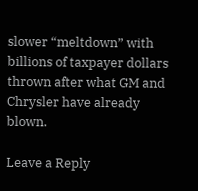slower “meltdown” with billions of taxpayer dollars thrown after what GM and Chrysler have already blown.

Leave a Reply